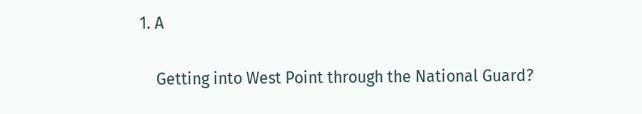1. A

    Getting into West Point through the National Guard?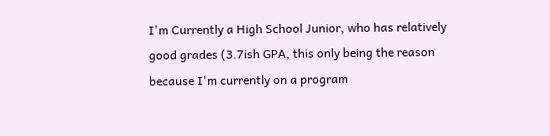I'm Currently a High School Junior, who has relatively good grades (3.7ish GPA, this only being the reason because I'm currently on a program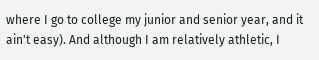where I go to college my junior and senior year, and it ain't easy). And although I am relatively athletic, I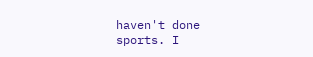haven't done sports. I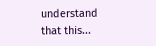understand that this...